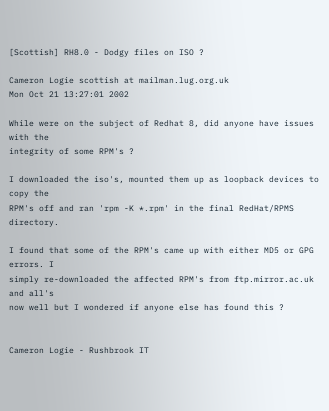[Scottish] RH8.0 - Dodgy files on ISO ?

Cameron Logie scottish at mailman.lug.org.uk
Mon Oct 21 13:27:01 2002

While were on the subject of Redhat 8, did anyone have issues with the
integrity of some RPM's ?

I downloaded the iso's, mounted them up as loopback devices to copy the
RPM's off and ran 'rpm -K *.rpm' in the final RedHat/RPMS directory.

I found that some of the RPM's came up with either MD5 or GPG errors. I
simply re-downloaded the affected RPM's from ftp.mirror.ac.uk and all's
now well but I wondered if anyone else has found this ?


Cameron Logie - Rushbrook IT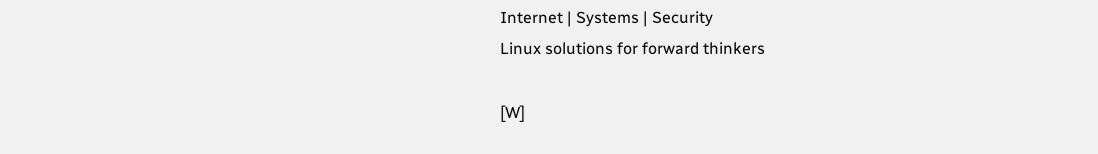Internet | Systems | Security
Linux solutions for forward thinkers

[W]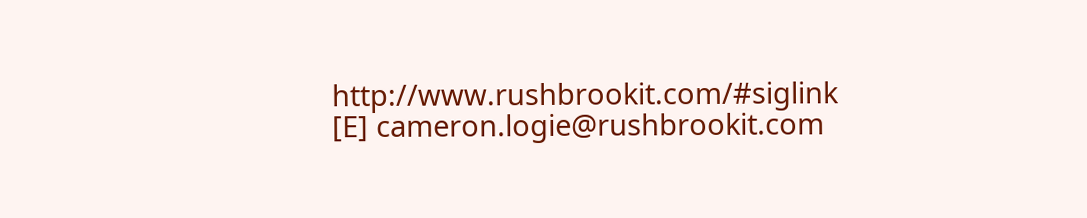http://www.rushbrookit.com/#siglink
[E] cameron.logie@rushbrookit.com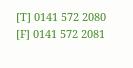[T] 0141 572 2080   [F] 0141 572 2081